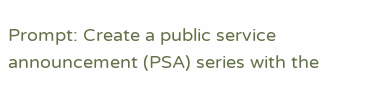Prompt: Create a public service announcement (PSA) series with the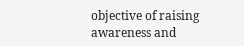objective of raising awareness and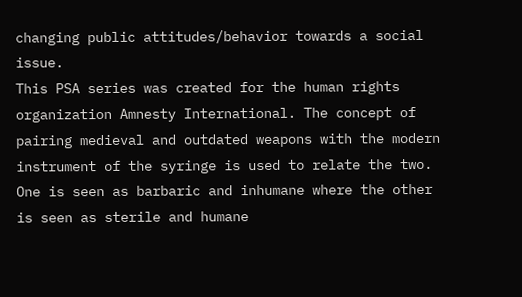changing public attitudes/behavior towards a social issue.
This PSA series was created for the human rights organization Amnesty International. The concept of pairing medieval and outdated weapons with the modern instrument of the syringe is used to relate the two.
One is seen as barbaric and inhumane where the other is seen as sterile and humane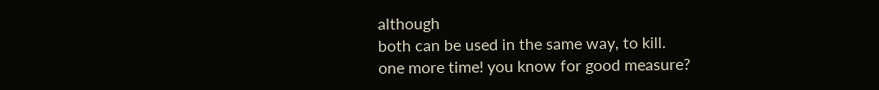although
both can be used in the same way, to kill.
one more time! you know for good measure?